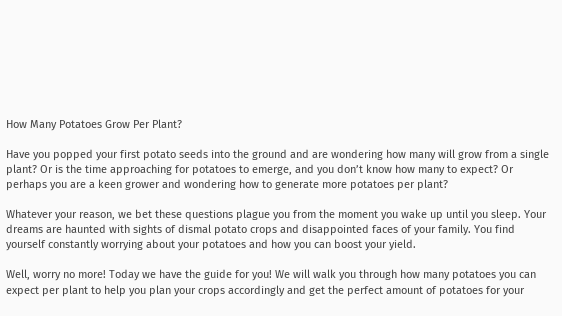How Many Potatoes Grow Per Plant?

Have you popped your first potato seeds into the ground and are wondering how many will grow from a single plant? Or is the time approaching for potatoes to emerge, and you don’t know how many to expect? Or perhaps you are a keen grower and wondering how to generate more potatoes per plant?

Whatever your reason, we bet these questions plague you from the moment you wake up until you sleep. Your dreams are haunted with sights of dismal potato crops and disappointed faces of your family. You find yourself constantly worrying about your potatoes and how you can boost your yield.

Well, worry no more! Today we have the guide for you! We will walk you through how many potatoes you can expect per plant to help you plan your crops accordingly and get the perfect amount of potatoes for your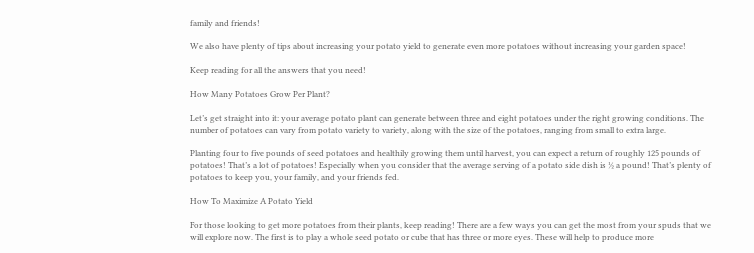family and friends!

We also have plenty of tips about increasing your potato yield to generate even more potatoes without increasing your garden space!

Keep reading for all the answers that you need!

How Many Potatoes Grow Per Plant?

Let’s get straight into it: your average potato plant can generate between three and eight potatoes under the right growing conditions. The number of potatoes can vary from potato variety to variety, along with the size of the potatoes, ranging from small to extra large.

Planting four to five pounds of seed potatoes and healthily growing them until harvest, you can expect a return of roughly 125 pounds of potatoes! That’s a lot of potatoes! Especially when you consider that the average serving of a potato side dish is ½ a pound! That’s plenty of potatoes to keep you, your family, and your friends fed.

How To Maximize A Potato Yield

For those looking to get more potatoes from their plants, keep reading! There are a few ways you can get the most from your spuds that we will explore now. The first is to play a whole seed potato or cube that has three or more eyes. These will help to produce more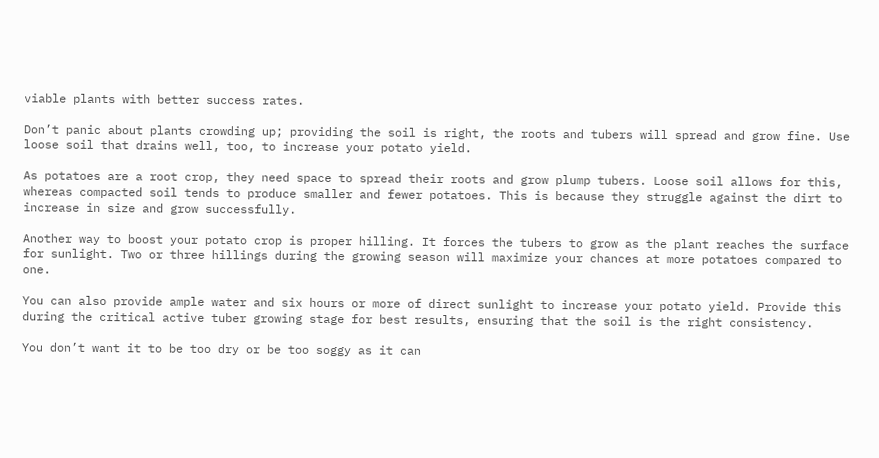viable plants with better success rates.

Don’t panic about plants crowding up; providing the soil is right, the roots and tubers will spread and grow fine. Use loose soil that drains well, too, to increase your potato yield.

As potatoes are a root crop, they need space to spread their roots and grow plump tubers. Loose soil allows for this, whereas compacted soil tends to produce smaller and fewer potatoes. This is because they struggle against the dirt to increase in size and grow successfully.

Another way to boost your potato crop is proper hilling. It forces the tubers to grow as the plant reaches the surface for sunlight. Two or three hillings during the growing season will maximize your chances at more potatoes compared to one.

You can also provide ample water and six hours or more of direct sunlight to increase your potato yield. Provide this during the critical active tuber growing stage for best results, ensuring that the soil is the right consistency.

You don’t want it to be too dry or be too soggy as it can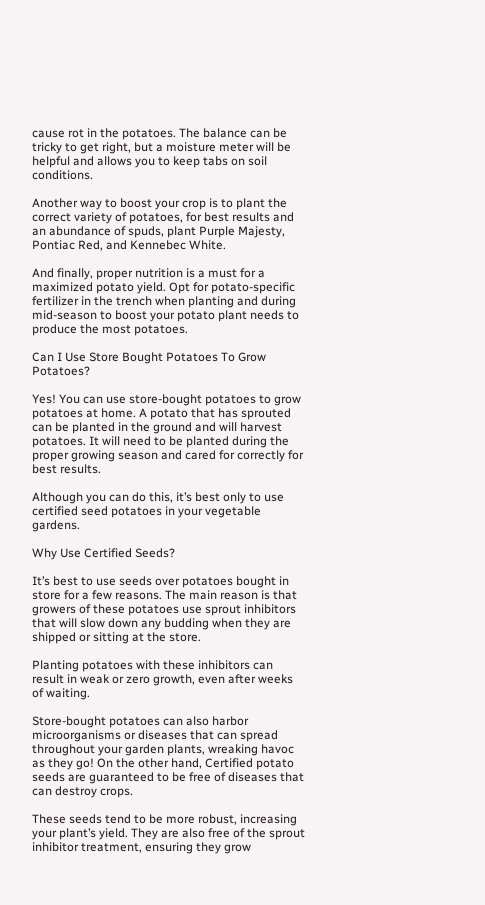cause rot in the potatoes. The balance can be tricky to get right, but a moisture meter will be helpful and allows you to keep tabs on soil conditions.

Another way to boost your crop is to plant the correct variety of potatoes, for best results and an abundance of spuds, plant Purple Majesty, Pontiac Red, and Kennebec White.

And finally, proper nutrition is a must for a maximized potato yield. Opt for potato-specific fertilizer in the trench when planting and during mid-season to boost your potato plant needs to produce the most potatoes.

Can I Use Store Bought Potatoes To Grow Potatoes?

Yes! You can use store-bought potatoes to grow potatoes at home. A potato that has sprouted can be planted in the ground and will harvest potatoes. It will need to be planted during the proper growing season and cared for correctly for best results.

Although you can do this, it’s best only to use certified seed potatoes in your vegetable gardens.

Why Use Certified Seeds?

It’s best to use seeds over potatoes bought in store for a few reasons. The main reason is that growers of these potatoes use sprout inhibitors that will slow down any budding when they are shipped or sitting at the store.

Planting potatoes with these inhibitors can result in weak or zero growth, even after weeks of waiting.

Store-bought potatoes can also harbor microorganisms or diseases that can spread throughout your garden plants, wreaking havoc as they go! On the other hand, Certified potato seeds are guaranteed to be free of diseases that can destroy crops.

These seeds tend to be more robust, increasing your plant’s yield. They are also free of the sprout inhibitor treatment, ensuring they grow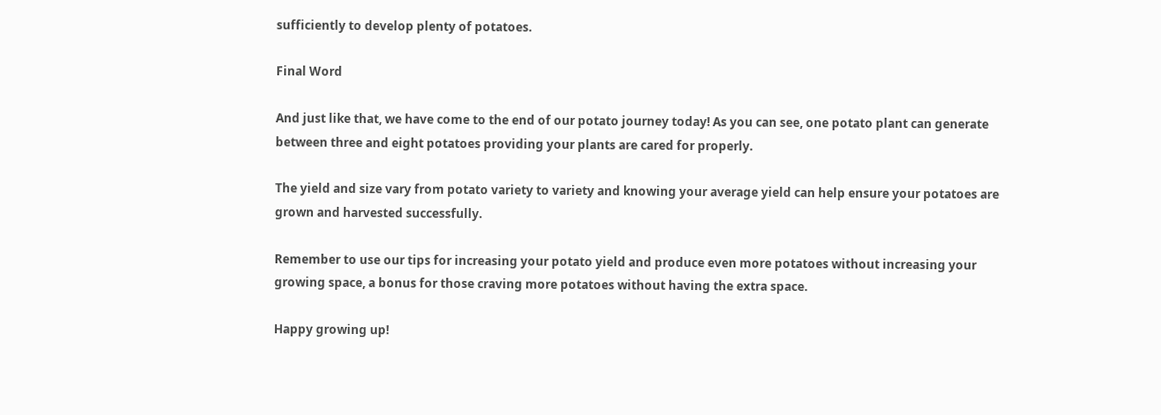sufficiently to develop plenty of potatoes.

Final Word

And just like that, we have come to the end of our potato journey today! As you can see, one potato plant can generate between three and eight potatoes providing your plants are cared for properly.

The yield and size vary from potato variety to variety and knowing your average yield can help ensure your potatoes are grown and harvested successfully.

Remember to use our tips for increasing your potato yield and produce even more potatoes without increasing your growing space, a bonus for those craving more potatoes without having the extra space.

Happy growing up!